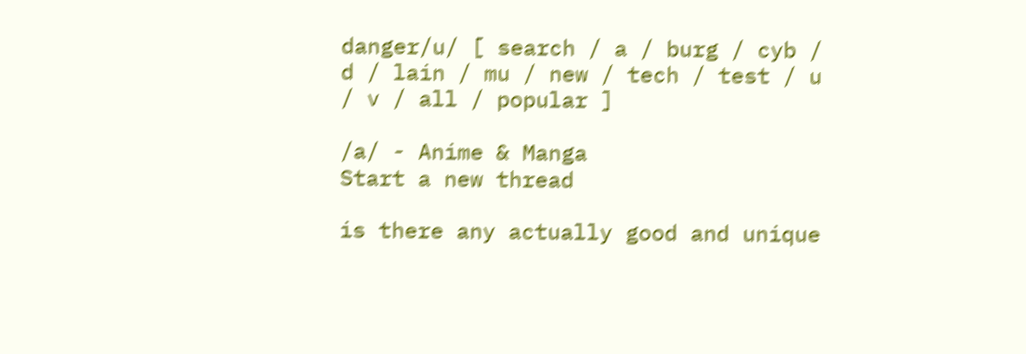danger/u/ [ search / a / burg / cyb / d / lain / mu / new / tech / test / u / v / all / popular ]

/a/ - Anime & Manga
Start a new thread

is there any actually good and unique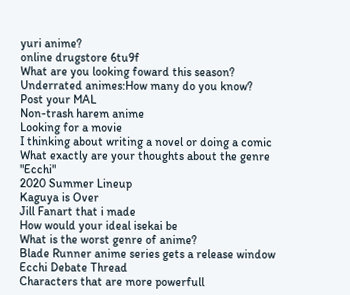yuri anime?
online drugstore 6tu9f
What are you looking foward this season?
Underrated animes:How many do you know?
Post your MAL
Non-trash harem anime
Looking for a movie
I thinking about writing a novel or doing a comic
What exactly are your thoughts about the genre "Ecchi"
2020 Summer Lineup
Kaguya is Over
Jill Fanart that i made
How would your ideal isekai be
What is the worst genre of anime?
Blade Runner anime series gets a release window
Ecchi Debate Thread
Characters that are more powerfull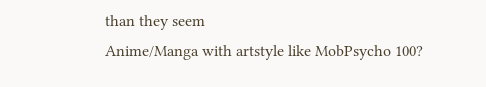than they seem
Anime/Manga with artstyle like MobPsycho 100?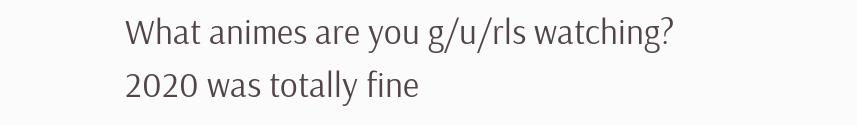What animes are you g/u/rls watching?
2020 was totally fine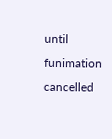until funimation cancelled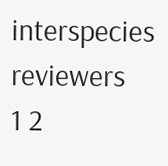interspecies reviewers
1 2